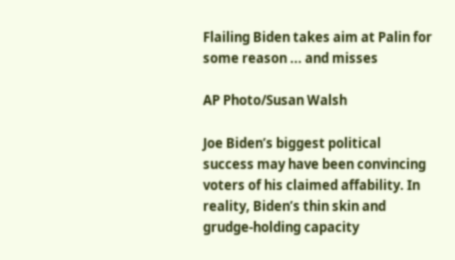Flailing Biden takes aim at Palin for some reason ... and misses

AP Photo/Susan Walsh

Joe Biden’s biggest political success may have been convincing voters of his claimed affability. In reality, Biden’s thin skin and grudge-holding capacity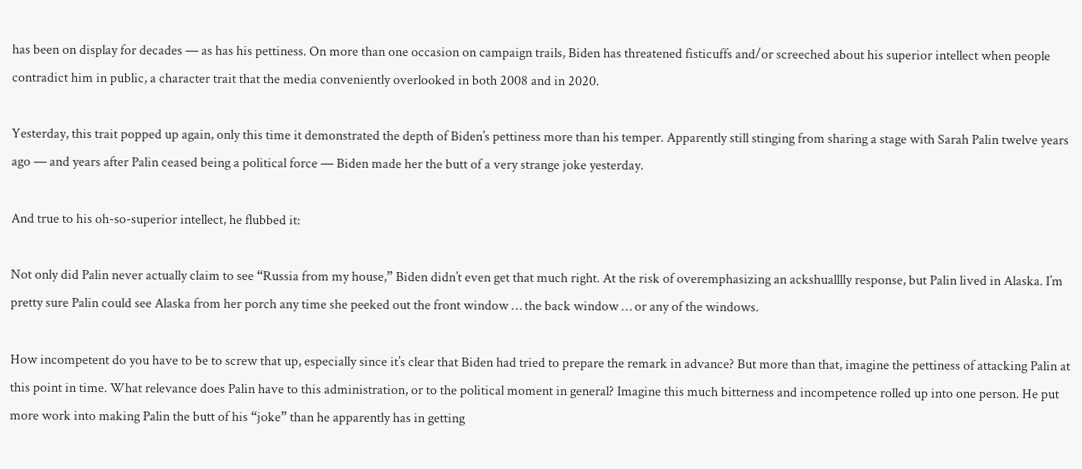has been on display for decades — as has his pettiness. On more than one occasion on campaign trails, Biden has threatened fisticuffs and/or screeched about his superior intellect when people contradict him in public, a character trait that the media conveniently overlooked in both 2008 and in 2020.

Yesterday, this trait popped up again, only this time it demonstrated the depth of Biden’s pettiness more than his temper. Apparently still stinging from sharing a stage with Sarah Palin twelve years ago — and years after Palin ceased being a political force — Biden made her the butt of a very strange joke yesterday.

And true to his oh-so-superior intellect, he flubbed it:

Not only did Palin never actually claim to see “Russia from my house,” Biden didn’t even get that much right. At the risk of overemphasizing an ackshualllly response, but Palin lived in Alaska. I’m pretty sure Palin could see Alaska from her porch any time she peeked out the front window … the back window … or any of the windows.

How incompetent do you have to be to screw that up, especially since it’s clear that Biden had tried to prepare the remark in advance? But more than that, imagine the pettiness of attacking Palin at this point in time. What relevance does Palin have to this administration, or to the political moment in general? Imagine this much bitterness and incompetence rolled up into one person. He put more work into making Palin the butt of his “joke” than he apparently has in getting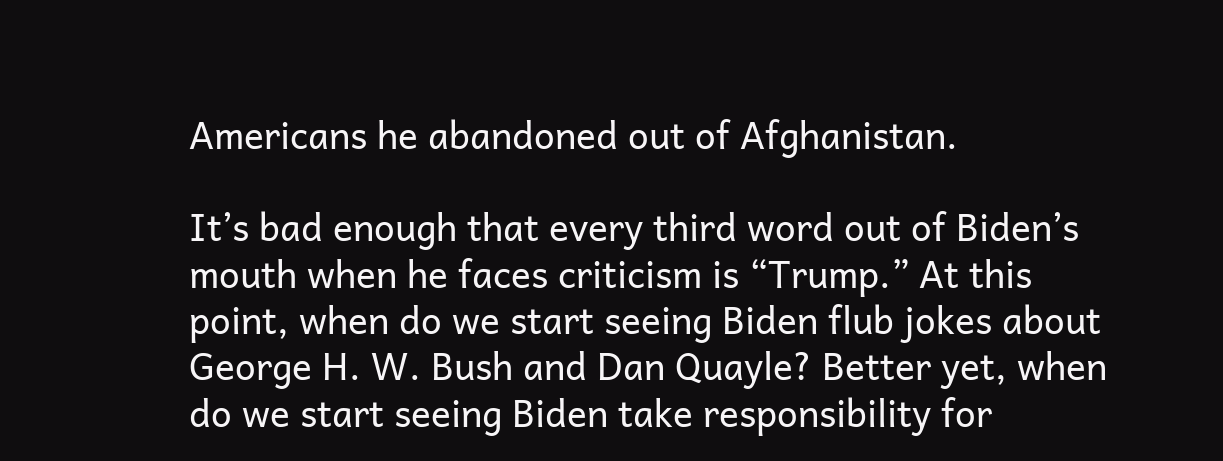Americans he abandoned out of Afghanistan.

It’s bad enough that every third word out of Biden’s mouth when he faces criticism is “Trump.” At this point, when do we start seeing Biden flub jokes about George H. W. Bush and Dan Quayle? Better yet, when do we start seeing Biden take responsibility for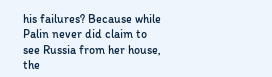his failures? Because while Palin never did claim to see Russia from her house, the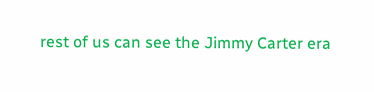rest of us can see the Jimmy Carter era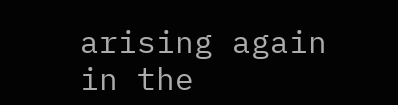arising again in the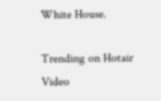White House.

Trending on Hotair Video